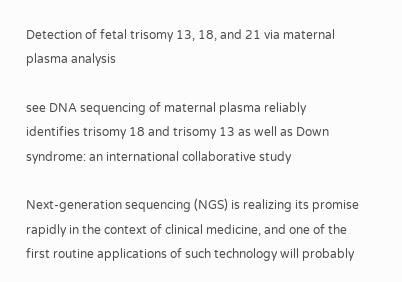Detection of fetal trisomy 13, 18, and 21 via maternal plasma analysis

see DNA sequencing of maternal plasma reliably identifies trisomy 18 and trisomy 13 as well as Down syndrome: an international collaborative study

Next-generation sequencing (NGS) is realizing its promise rapidly in the context of clinical medicine, and one of the first routine applications of such technology will probably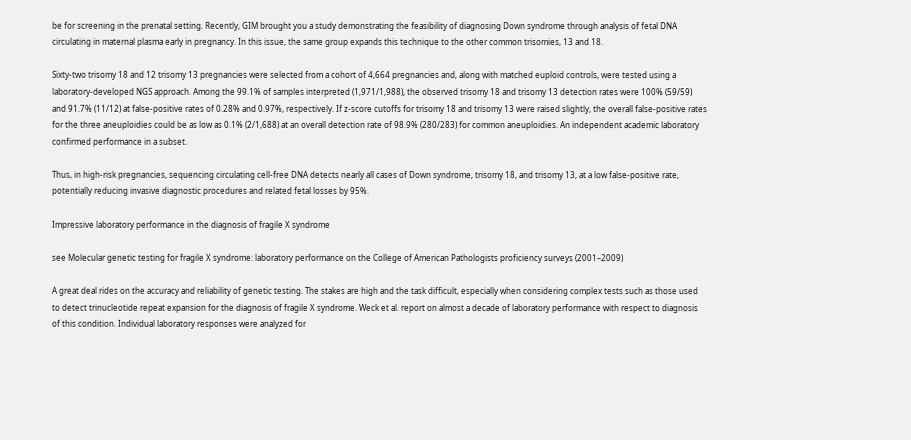be for screening in the prenatal setting. Recently, GIM brought you a study demonstrating the feasibility of diagnosing Down syndrome through analysis of fetal DNA circulating in maternal plasma early in pregnancy. In this issue, the same group expands this technique to the other common trisomies, 13 and 18.

Sixty-two trisomy 18 and 12 trisomy 13 pregnancies were selected from a cohort of 4,664 pregnancies and, along with matched euploid controls, were tested using a laboratory-developed NGS approach. Among the 99.1% of samples interpreted (1,971/1,988), the observed trisomy 18 and trisomy 13 detection rates were 100% (59/59) and 91.7% (11/12) at false-positive rates of 0.28% and 0.97%, respectively. If z-score cutoffs for trisomy 18 and trisomy 13 were raised slightly, the overall false-positive rates for the three aneuploidies could be as low as 0.1% (2/1,688) at an overall detection rate of 98.9% (280/283) for common aneuploidies. An independent academic laboratory confirmed performance in a subset.

Thus, in high-risk pregnancies, sequencing circulating cell-free DNA detects nearly all cases of Down syndrome, trisomy 18, and trisomy 13, at a low false-positive rate, potentially reducing invasive diagnostic procedures and related fetal losses by 95%.

Impressive laboratory performance in the diagnosis of fragile X syndrome

see Molecular genetic testing for fragile X syndrome: laboratory performance on the College of American Pathologists proficiency surveys (2001–2009)

A great deal rides on the accuracy and reliability of genetic testing. The stakes are high and the task difficult, especially when considering complex tests such as those used to detect trinucleotide repeat expansion for the diagnosis of fragile X syndrome. Weck et al. report on almost a decade of laboratory performance with respect to diagnosis of this condition. Individual laboratory responses were analyzed for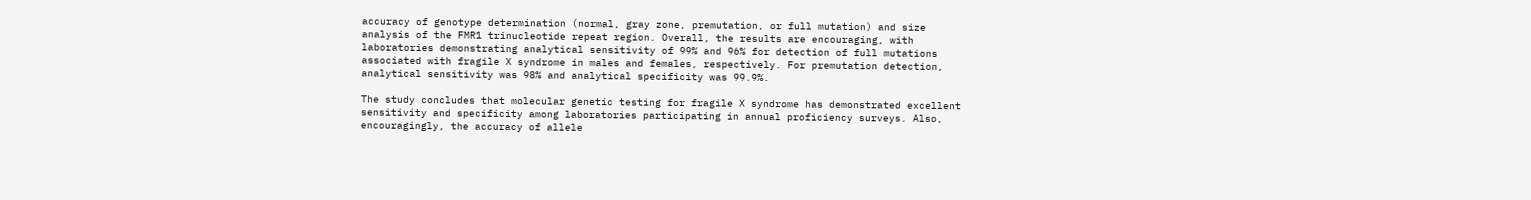accuracy of genotype determination (normal, gray zone, premutation, or full mutation) and size analysis of the FMR1 trinucleotide repeat region. Overall, the results are encouraging, with laboratories demonstrating analytical sensitivity of 99% and 96% for detection of full mutations associated with fragile X syndrome in males and females, respectively. For premutation detection, analytical sensitivity was 98% and analytical specificity was 99.9%.

The study concludes that molecular genetic testing for fragile X syndrome has demonstrated excellent sensitivity and specificity among laboratories participating in annual proficiency surveys. Also, encouragingly, the accuracy of allele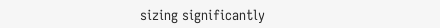sizing significantly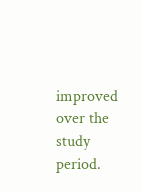improved over the study period.